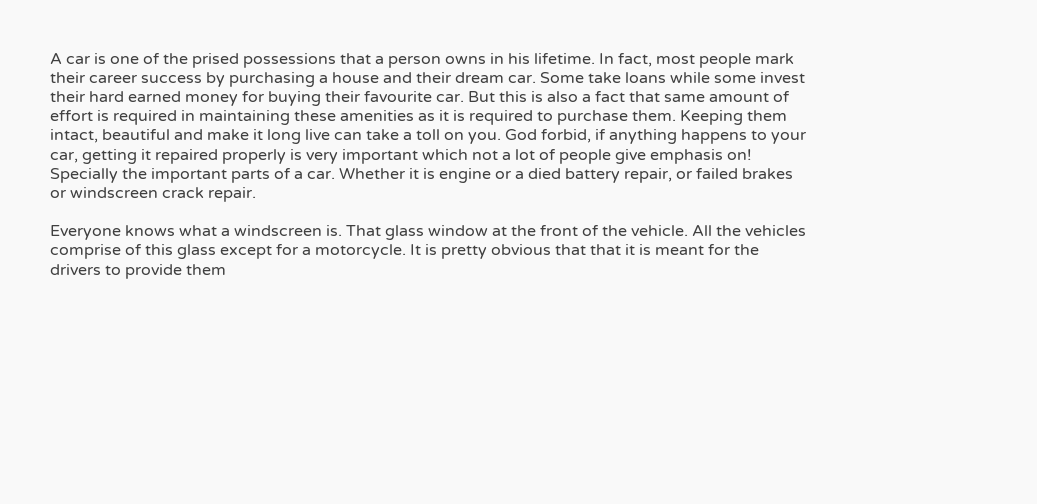A car is one of the prised possessions that a person owns in his lifetime. In fact, most people mark their career success by purchasing a house and their dream car. Some take loans while some invest their hard earned money for buying their favourite car. But this is also a fact that same amount of effort is required in maintaining these amenities as it is required to purchase them. Keeping them intact, beautiful and make it long live can take a toll on you. God forbid, if anything happens to your car, getting it repaired properly is very important which not a lot of people give emphasis on! Specially the important parts of a car. Whether it is engine or a died battery repair, or failed brakes or windscreen crack repair.

Everyone knows what a windscreen is. That glass window at the front of the vehicle. All the vehicles comprise of this glass except for a motorcycle. It is pretty obvious that that it is meant for the drivers to provide them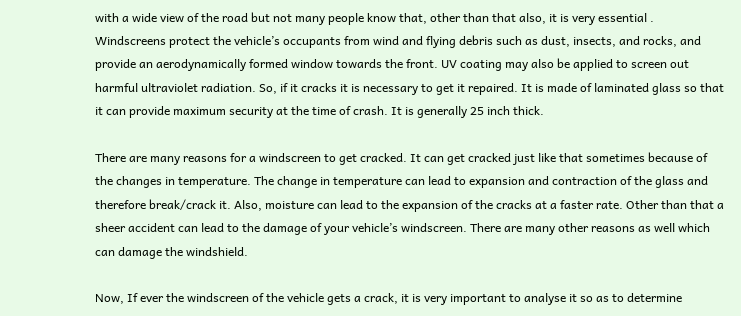with a wide view of the road but not many people know that, other than that also, it is very essential . Windscreens protect the vehicle’s occupants from wind and flying debris such as dust, insects, and rocks, and provide an aerodynamically formed window towards the front. UV coating may also be applied to screen out harmful ultraviolet radiation. So, if it cracks it is necessary to get it repaired. It is made of laminated glass so that it can provide maximum security at the time of crash. It is generally 25 inch thick.

There are many reasons for a windscreen to get cracked. It can get cracked just like that sometimes because of the changes in temperature. The change in temperature can lead to expansion and contraction of the glass and therefore break/crack it. Also, moisture can lead to the expansion of the cracks at a faster rate. Other than that a sheer accident can lead to the damage of your vehicle’s windscreen. There are many other reasons as well which can damage the windshield.

Now, If ever the windscreen of the vehicle gets a crack, it is very important to analyse it so as to determine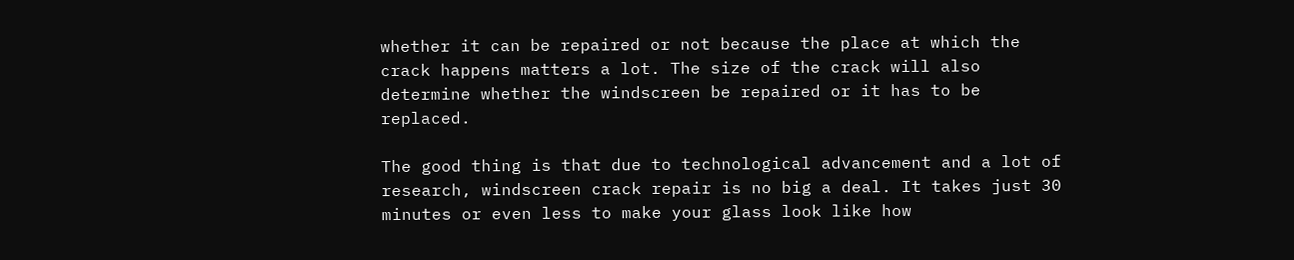whether it can be repaired or not because the place at which the crack happens matters a lot. The size of the crack will also determine whether the windscreen be repaired or it has to be replaced.

The good thing is that due to technological advancement and a lot of research, windscreen crack repair is no big a deal. It takes just 30 minutes or even less to make your glass look like how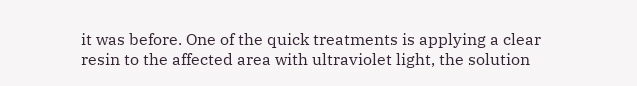it was before. One of the quick treatments is applying a clear resin to the affected area with ultraviolet light, the solution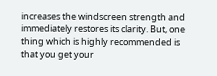increases the windscreen strength and immediately restores its clarity. But, one thing which is highly recommended is that you get your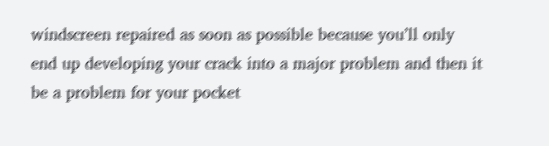windscreen repaired as soon as possible because you’ll only end up developing your crack into a major problem and then it be a problem for your pocket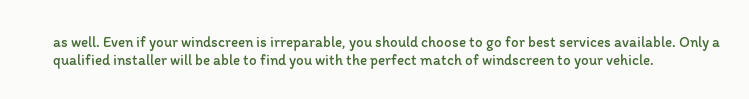as well. Even if your windscreen is irreparable, you should choose to go for best services available. Only a qualified installer will be able to find you with the perfect match of windscreen to your vehicle.